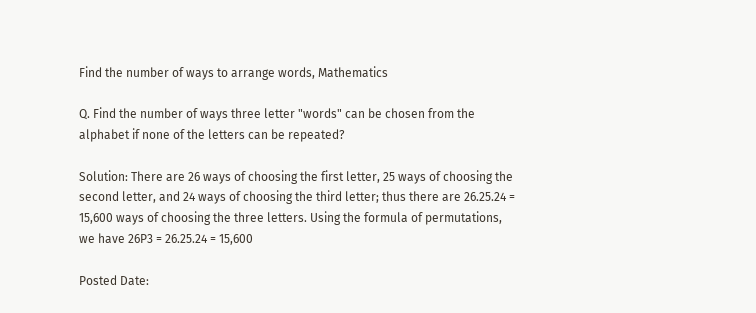Find the number of ways to arrange words, Mathematics

Q. Find the number of ways three letter "words" can be chosen from the alphabet if none of the letters can be repeated?

Solution: There are 26 ways of choosing the first letter, 25 ways of choosing the second letter, and 24 ways of choosing the third letter; thus there are 26.25.24 = 15,600 ways of choosing the three letters. Using the formula of permutations, we have 26P3 = 26.25.24 = 15,600

Posted Date: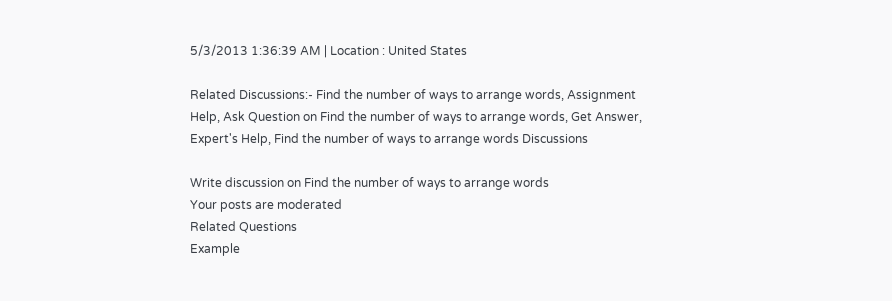5/3/2013 1:36:39 AM | Location : United States

Related Discussions:- Find the number of ways to arrange words, Assignment Help, Ask Question on Find the number of ways to arrange words, Get Answer, Expert's Help, Find the number of ways to arrange words Discussions

Write discussion on Find the number of ways to arrange words
Your posts are moderated
Related Questions
Example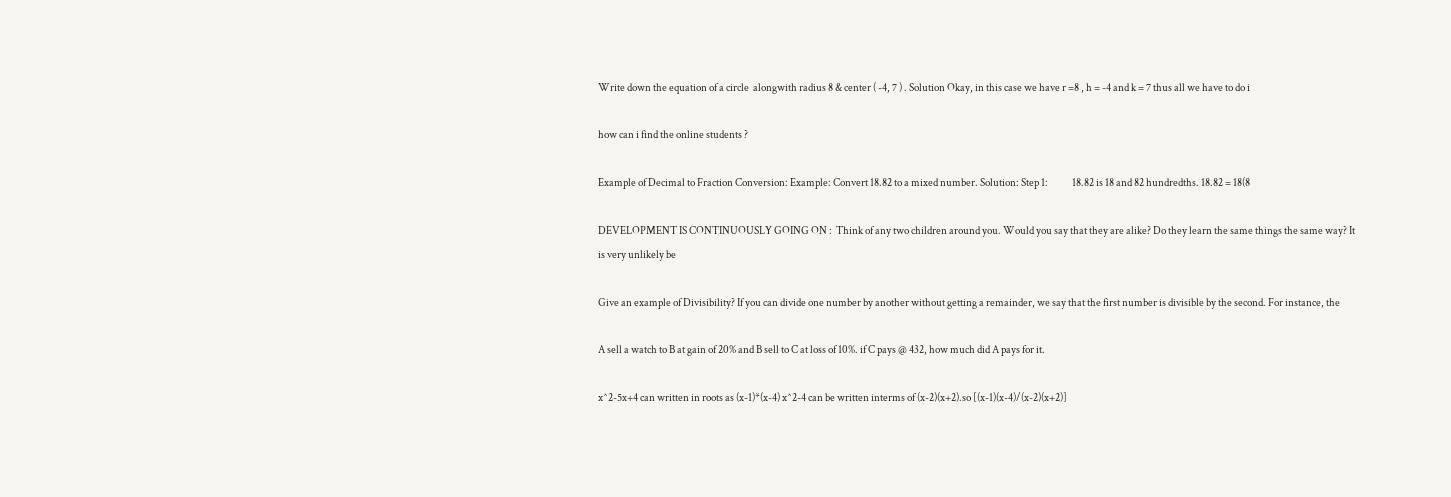Write down the equation of a circle  alongwith radius 8 & center ( -4, 7 ) . Solution Okay, in this case we have r =8 , h = -4 and k = 7 thus all we have to do i

how can i find the online students ?

Example of Decimal to Fraction Conversion: Example: Convert 18.82 to a mixed number. Solution: Step 1:            18.82 is 18 and 82 hundredths. 18.82 = 18(8

DEVELOPMENT IS CONTINUOUSLY GOING ON :  Think of any two children around you. Would you say that they are alike? Do they learn the same things the same way? It is very unlikely be

Give an example of Divisibility? If you can divide one number by another without getting a remainder, we say that the first number is divisible by the second. For instance, the

A sell a watch to B at gain of 20% and B sell to C at loss of 10%. if C pays @ 432, how much did A pays for it.

x^2-5x+4 can written in roots as (x-1)*(x-4) x^2-4 can be written interms of (x-2)(x+2).so [(x-1)(x-4)/(x-2)(x+2)]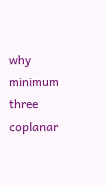why minimum three coplanar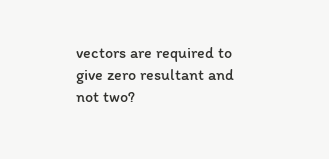vectors are required to give zero resultant and not two?